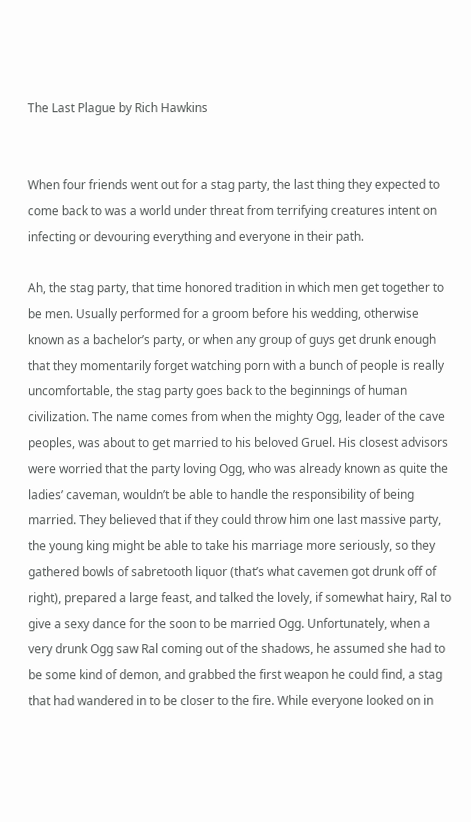The Last Plague by Rich Hawkins


When four friends went out for a stag party, the last thing they expected to come back to was a world under threat from terrifying creatures intent on infecting or devouring everything and everyone in their path.

Ah, the stag party, that time honored tradition in which men get together to be men. Usually performed for a groom before his wedding, otherwise known as a bachelor’s party, or when any group of guys get drunk enough that they momentarily forget watching porn with a bunch of people is really uncomfortable, the stag party goes back to the beginnings of human civilization. The name comes from when the mighty Ogg, leader of the cave peoples, was about to get married to his beloved Gruel. His closest advisors were worried that the party loving Ogg, who was already known as quite the ladies’ caveman, wouldn’t be able to handle the responsibility of being married. They believed that if they could throw him one last massive party, the young king might be able to take his marriage more seriously, so they gathered bowls of sabretooth liquor (that’s what cavemen got drunk off of right), prepared a large feast, and talked the lovely, if somewhat hairy, Ral to give a sexy dance for the soon to be married Ogg. Unfortunately, when a very drunk Ogg saw Ral coming out of the shadows, he assumed she had to be some kind of demon, and grabbed the first weapon he could find, a stag that had wandered in to be closer to the fire. While everyone looked on in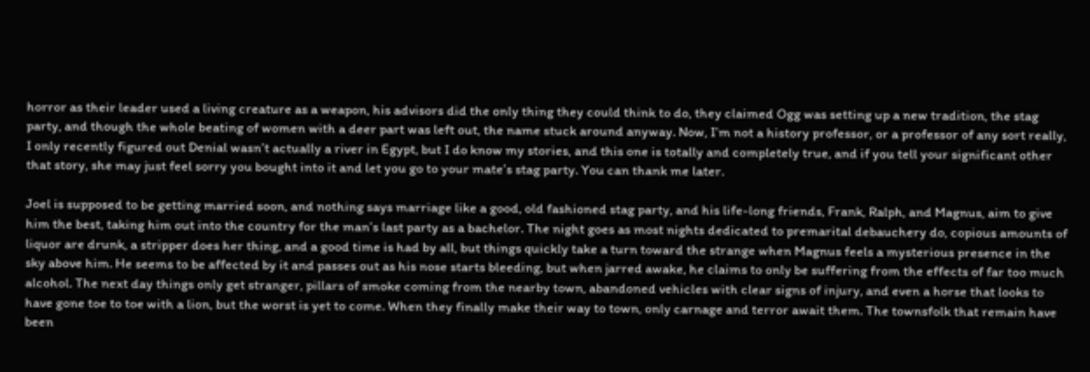horror as their leader used a living creature as a weapon, his advisors did the only thing they could think to do, they claimed Ogg was setting up a new tradition, the stag party, and though the whole beating of women with a deer part was left out, the name stuck around anyway. Now, I’m not a history professor, or a professor of any sort really, I only recently figured out Denial wasn’t actually a river in Egypt, but I do know my stories, and this one is totally and completely true, and if you tell your significant other that story, she may just feel sorry you bought into it and let you go to your mate’s stag party. You can thank me later.

Joel is supposed to be getting married soon, and nothing says marriage like a good, old fashioned stag party, and his life-long friends, Frank, Ralph, and Magnus, aim to give him the best, taking him out into the country for the man’s last party as a bachelor. The night goes as most nights dedicated to premarital debauchery do, copious amounts of liquor are drunk, a stripper does her thing, and a good time is had by all, but things quickly take a turn toward the strange when Magnus feels a mysterious presence in the sky above him. He seems to be affected by it and passes out as his nose starts bleeding, but when jarred awake, he claims to only be suffering from the effects of far too much alcohol. The next day things only get stranger, pillars of smoke coming from the nearby town, abandoned vehicles with clear signs of injury, and even a horse that looks to have gone toe to toe with a lion, but the worst is yet to come. When they finally make their way to town, only carnage and terror await them. The townsfolk that remain have been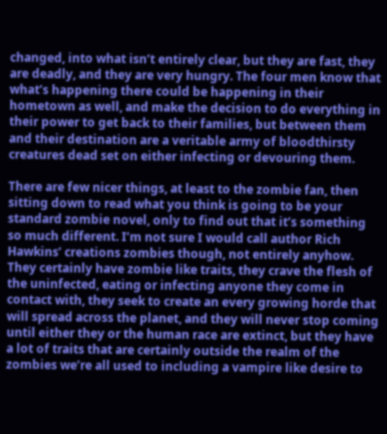changed, into what isn’t entirely clear, but they are fast, they are deadly, and they are very hungry. The four men know that what’s happening there could be happening in their hometown as well, and make the decision to do everything in their power to get back to their families, but between them and their destination are a veritable army of bloodthirsty creatures dead set on either infecting or devouring them.

There are few nicer things, at least to the zombie fan, then sitting down to read what you think is going to be your standard zombie novel, only to find out that it’s something so much different. I’m not sure I would call author Rich Hawkins’ creations zombies though, not entirely anyhow. They certainly have zombie like traits, they crave the flesh of the uninfected, eating or infecting anyone they come in contact with, they seek to create an every growing horde that will spread across the planet, and they will never stop coming until either they or the human race are extinct, but they have a lot of traits that are certainly outside the realm of the zombies we’re all used to including a vampire like desire to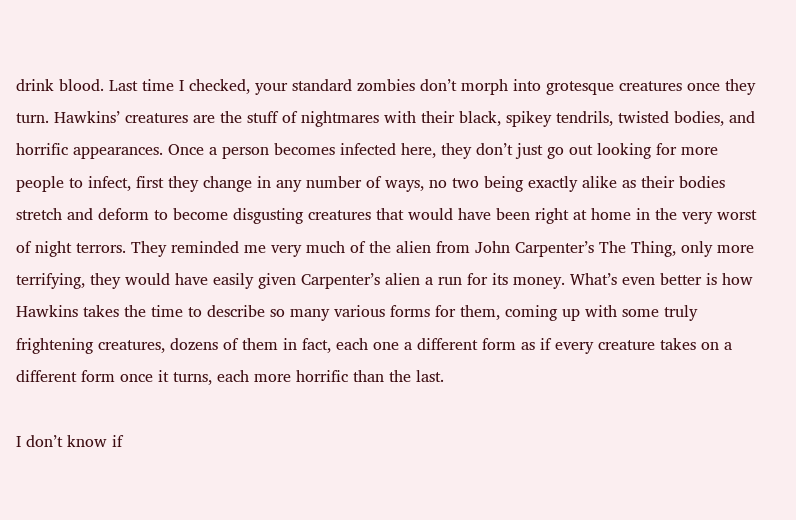drink blood. Last time I checked, your standard zombies don’t morph into grotesque creatures once they turn. Hawkins’ creatures are the stuff of nightmares with their black, spikey tendrils, twisted bodies, and horrific appearances. Once a person becomes infected here, they don’t just go out looking for more people to infect, first they change in any number of ways, no two being exactly alike as their bodies stretch and deform to become disgusting creatures that would have been right at home in the very worst of night terrors. They reminded me very much of the alien from John Carpenter’s The Thing, only more terrifying, they would have easily given Carpenter’s alien a run for its money. What’s even better is how Hawkins takes the time to describe so many various forms for them, coming up with some truly frightening creatures, dozens of them in fact, each one a different form as if every creature takes on a different form once it turns, each more horrific than the last.

I don’t know if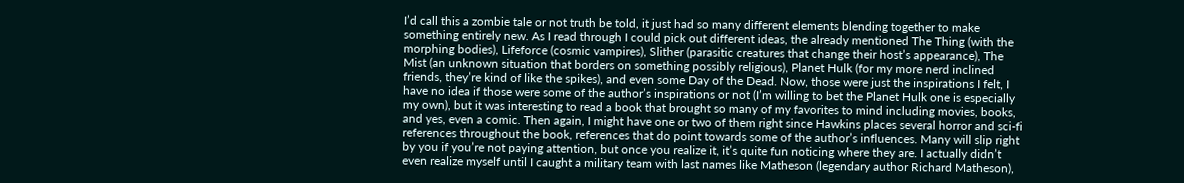I’d call this a zombie tale or not truth be told, it just had so many different elements blending together to make something entirely new. As I read through I could pick out different ideas, the already mentioned The Thing (with the morphing bodies), Lifeforce (cosmic vampires), Slither (parasitic creatures that change their host’s appearance), The Mist (an unknown situation that borders on something possibly religious), Planet Hulk (for my more nerd inclined friends, they’re kind of like the spikes), and even some Day of the Dead. Now, those were just the inspirations I felt, I have no idea if those were some of the author’s inspirations or not (I’m willing to bet the Planet Hulk one is especially my own), but it was interesting to read a book that brought so many of my favorites to mind including movies, books, and yes, even a comic. Then again, I might have one or two of them right since Hawkins places several horror and sci-fi references throughout the book, references that do point towards some of the author’s influences. Many will slip right by you if you’re not paying attention, but once you realize it, it’s quite fun noticing where they are. I actually didn’t even realize myself until I caught a military team with last names like Matheson (legendary author Richard Matheson),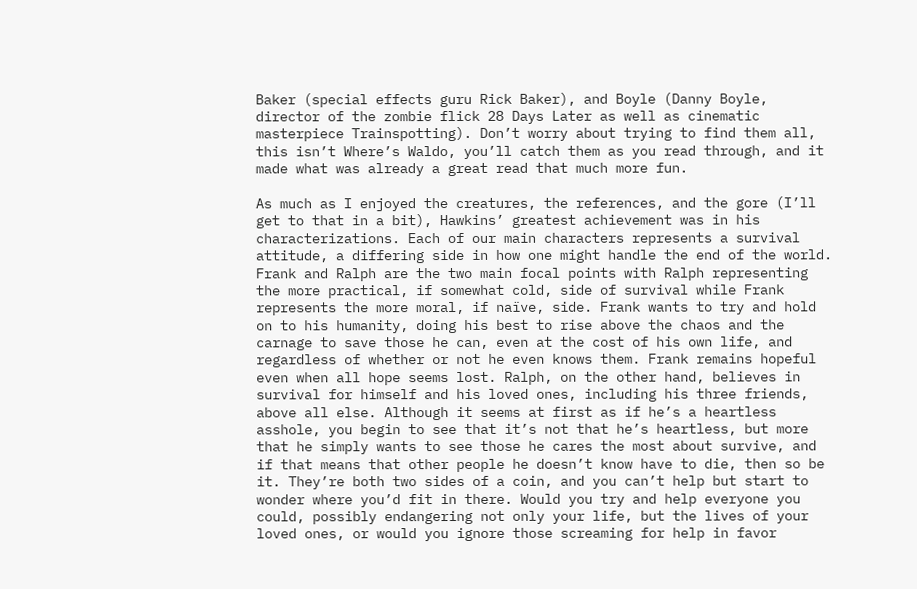Baker (special effects guru Rick Baker), and Boyle (Danny Boyle, director of the zombie flick 28 Days Later as well as cinematic masterpiece Trainspotting). Don’t worry about trying to find them all, this isn’t Where’s Waldo, you’ll catch them as you read through, and it made what was already a great read that much more fun.

As much as I enjoyed the creatures, the references, and the gore (I’ll get to that in a bit), Hawkins’ greatest achievement was in his characterizations. Each of our main characters represents a survival attitude, a differing side in how one might handle the end of the world. Frank and Ralph are the two main focal points with Ralph representing the more practical, if somewhat cold, side of survival while Frank represents the more moral, if naïve, side. Frank wants to try and hold on to his humanity, doing his best to rise above the chaos and the carnage to save those he can, even at the cost of his own life, and regardless of whether or not he even knows them. Frank remains hopeful even when all hope seems lost. Ralph, on the other hand, believes in survival for himself and his loved ones, including his three friends, above all else. Although it seems at first as if he’s a heartless asshole, you begin to see that it’s not that he’s heartless, but more that he simply wants to see those he cares the most about survive, and if that means that other people he doesn’t know have to die, then so be it. They’re both two sides of a coin, and you can’t help but start to wonder where you’d fit in there. Would you try and help everyone you could, possibly endangering not only your life, but the lives of your loved ones, or would you ignore those screaming for help in favor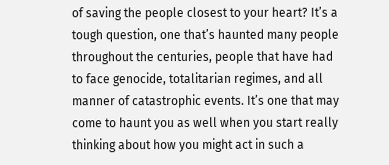of saving the people closest to your heart? It’s a tough question, one that’s haunted many people throughout the centuries, people that have had to face genocide, totalitarian regimes, and all manner of catastrophic events. It’s one that may come to haunt you as well when you start really thinking about how you might act in such a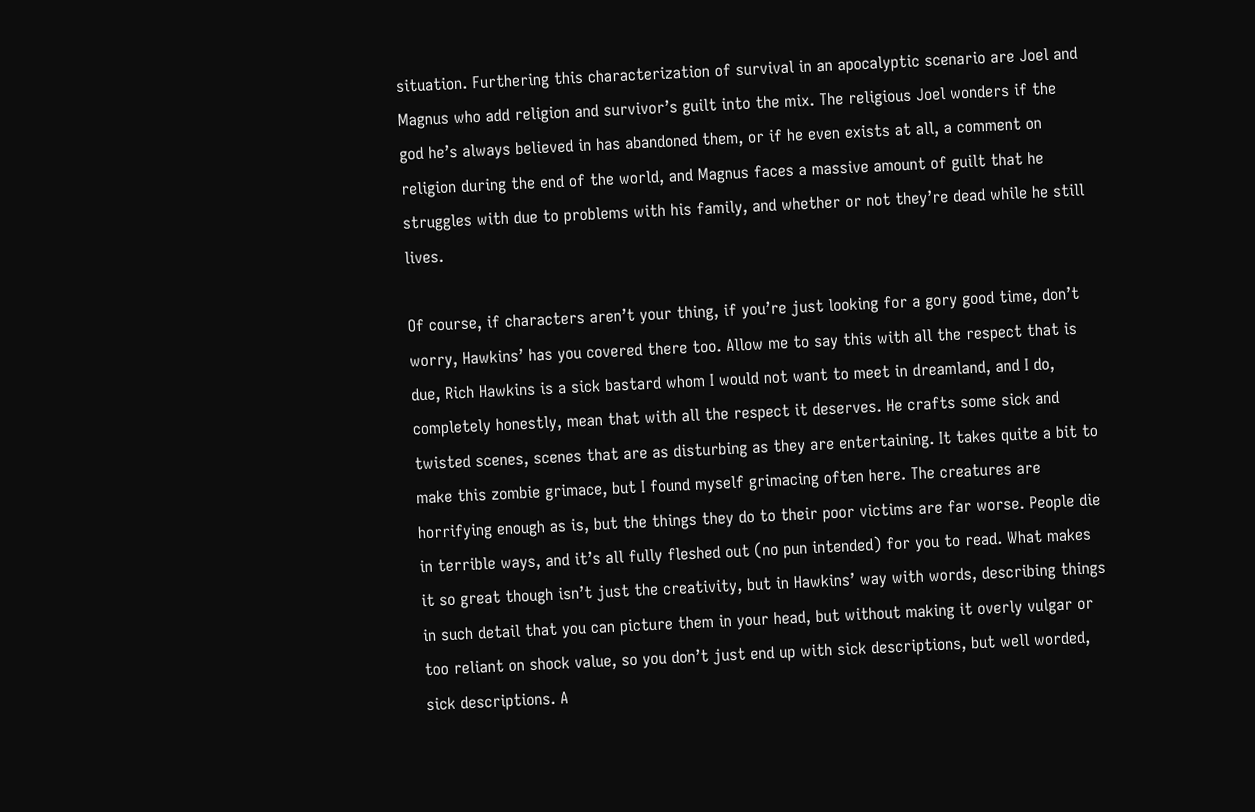situation. Furthering this characterization of survival in an apocalyptic scenario are Joel and Magnus who add religion and survivor’s guilt into the mix. The religious Joel wonders if the god he’s always believed in has abandoned them, or if he even exists at all, a comment on religion during the end of the world, and Magnus faces a massive amount of guilt that he struggles with due to problems with his family, and whether or not they’re dead while he still lives.

Of course, if characters aren’t your thing, if you’re just looking for a gory good time, don’t worry, Hawkins’ has you covered there too. Allow me to say this with all the respect that is due, Rich Hawkins is a sick bastard whom I would not want to meet in dreamland, and I do, completely honestly, mean that with all the respect it deserves. He crafts some sick and twisted scenes, scenes that are as disturbing as they are entertaining. It takes quite a bit to make this zombie grimace, but I found myself grimacing often here. The creatures are horrifying enough as is, but the things they do to their poor victims are far worse. People die in terrible ways, and it’s all fully fleshed out (no pun intended) for you to read. What makes it so great though isn’t just the creativity, but in Hawkins’ way with words, describing things in such detail that you can picture them in your head, but without making it overly vulgar or too reliant on shock value, so you don’t just end up with sick descriptions, but well worded, sick descriptions. A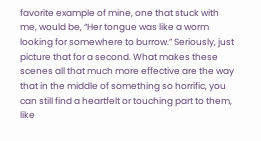favorite example of mine, one that stuck with me, would be, “Her tongue was like a worm looking for somewhere to burrow.” Seriously, just picture that for a second. What makes these scenes all that much more effective are the way that in the middle of something so horrific, you can still find a heartfelt or touching part to them, like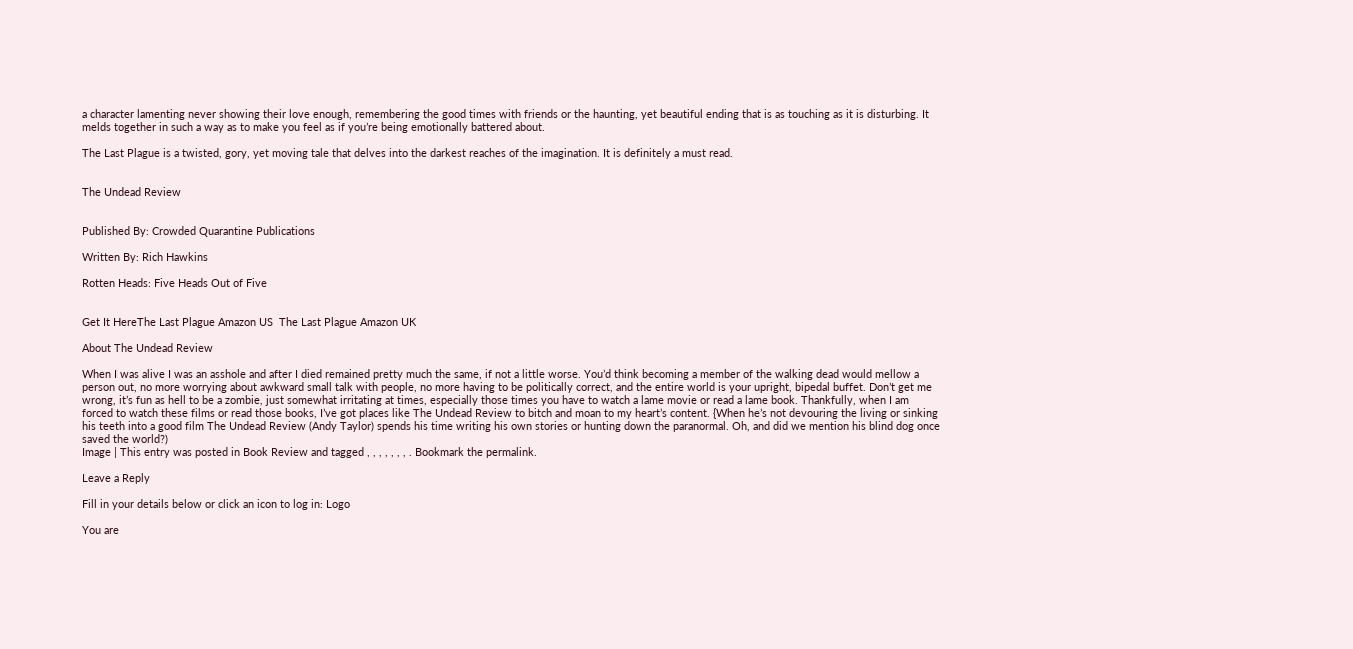a character lamenting never showing their love enough, remembering the good times with friends or the haunting, yet beautiful ending that is as touching as it is disturbing. It melds together in such a way as to make you feel as if you’re being emotionally battered about.

The Last Plague is a twisted, gory, yet moving tale that delves into the darkest reaches of the imagination. It is definitely a must read.


The Undead Review


Published By: Crowded Quarantine Publications

Written By: Rich Hawkins

Rotten Heads: Five Heads Out of Five


Get It HereThe Last Plague Amazon US  The Last Plague Amazon UK

About The Undead Review

When I was alive I was an asshole and after I died remained pretty much the same, if not a little worse. You’d think becoming a member of the walking dead would mellow a person out, no more worrying about awkward small talk with people, no more having to be politically correct, and the entire world is your upright, bipedal buffet. Don’t get me wrong, it’s fun as hell to be a zombie, just somewhat irritating at times, especially those times you have to watch a lame movie or read a lame book. Thankfully, when I am forced to watch these films or read those books, I’ve got places like The Undead Review to bitch and moan to my heart’s content. {When he’s not devouring the living or sinking his teeth into a good film The Undead Review (Andy Taylor) spends his time writing his own stories or hunting down the paranormal. Oh, and did we mention his blind dog once saved the world?)
Image | This entry was posted in Book Review and tagged , , , , , , , . Bookmark the permalink.

Leave a Reply

Fill in your details below or click an icon to log in: Logo

You are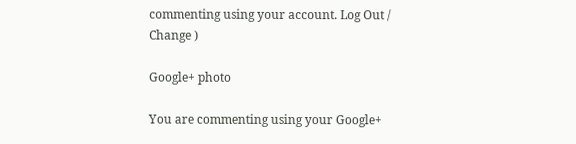commenting using your account. Log Out /  Change )

Google+ photo

You are commenting using your Google+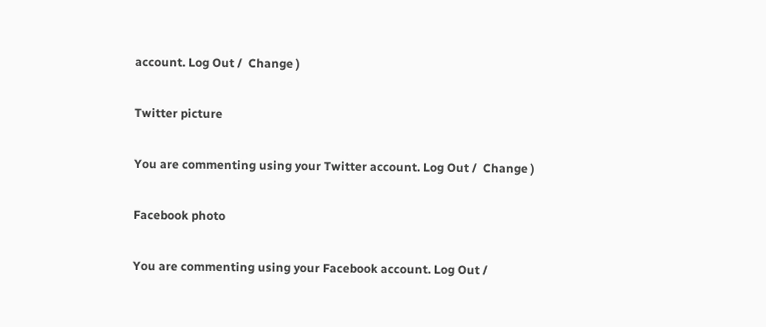account. Log Out /  Change )

Twitter picture

You are commenting using your Twitter account. Log Out /  Change )

Facebook photo

You are commenting using your Facebook account. Log Out /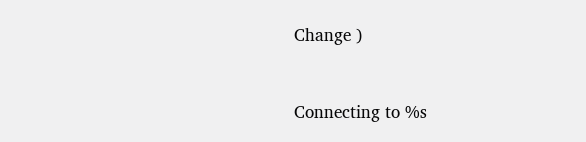Change )


Connecting to %s